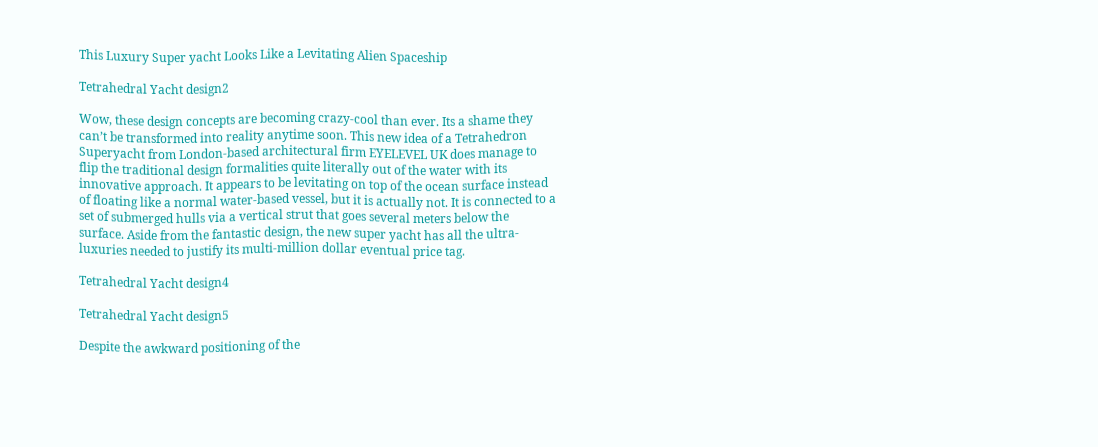This Luxury Super yacht Looks Like a Levitating Alien Spaceship

Tetrahedral Yacht design2

Wow, these design concepts are becoming crazy-cool than ever. Its a shame they can’t be transformed into reality anytime soon. This new idea of a Tetrahedron Superyacht from London-based architectural firm EYELEVEL UK does manage to flip the traditional design formalities quite literally out of the water with its innovative approach. It appears to be levitating on top of the ocean surface instead of floating like a normal water-based vessel, but it is actually not. It is connected to a set of submerged hulls via a vertical strut that goes several meters below the surface. Aside from the fantastic design, the new super yacht has all the ultra-luxuries needed to justify its multi-million dollar eventual price tag.

Tetrahedral Yacht design4

Tetrahedral Yacht design5

Despite the awkward positioning of the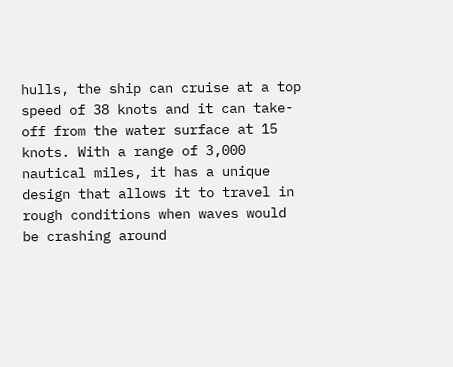hulls, the ship can cruise at a top speed of 38 knots and it can take-off from the water surface at 15 knots. With a range of 3,000 nautical miles, it has a unique design that allows it to travel in rough conditions when waves would be crashing around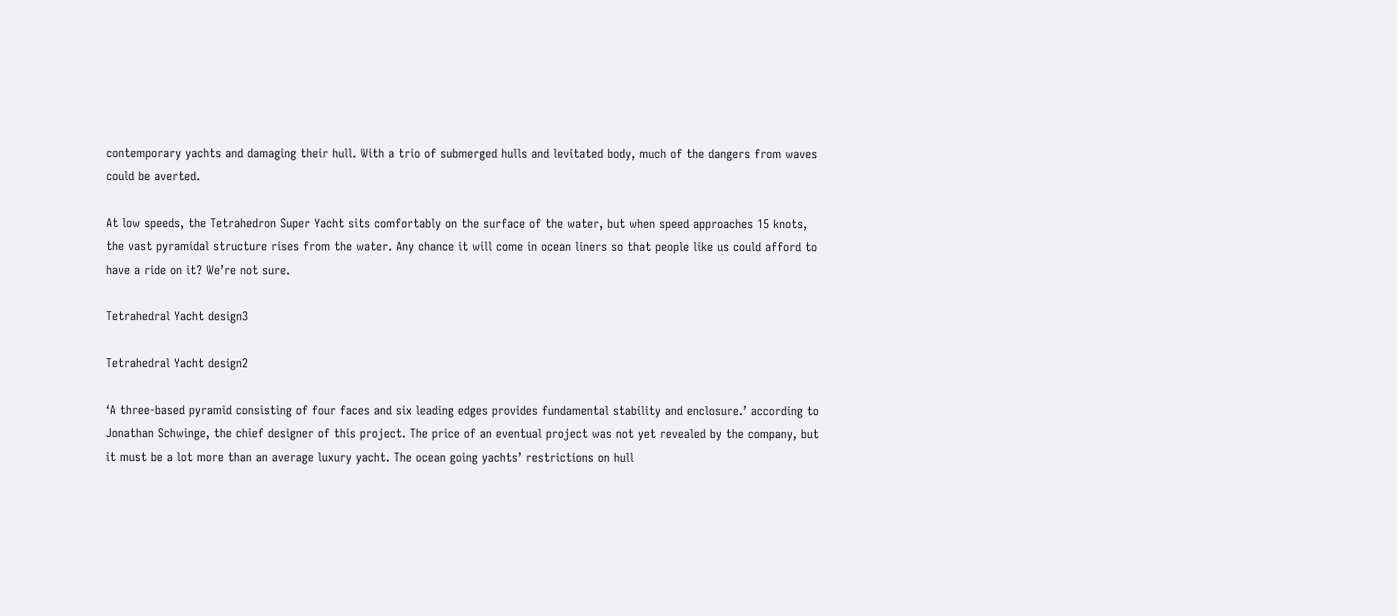contemporary yachts and damaging their hull. With a trio of submerged hulls and levitated body, much of the dangers from waves could be averted.

At low speeds, the Tetrahedron Super Yacht sits comfortably on the surface of the water, but when speed approaches 15 knots, the vast pyramidal structure rises from the water. Any chance it will come in ocean liners so that people like us could afford to have a ride on it? We’re not sure.

Tetrahedral Yacht design3

Tetrahedral Yacht design2

‘A three-based pyramid consisting of four faces and six leading edges provides fundamental stability and enclosure.’ according to Jonathan Schwinge, the chief designer of this project. The price of an eventual project was not yet revealed by the company, but it must be a lot more than an average luxury yacht. The ocean going yachts’ restrictions on hull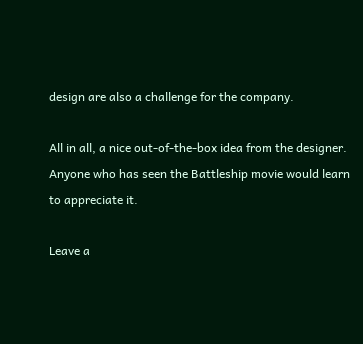design are also a challenge for the company.

All in all, a nice out-of-the-box idea from the designer. Anyone who has seen the Battleship movie would learn to appreciate it.

Leave a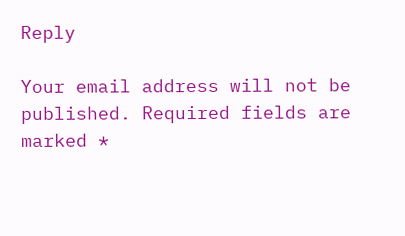Reply

Your email address will not be published. Required fields are marked *